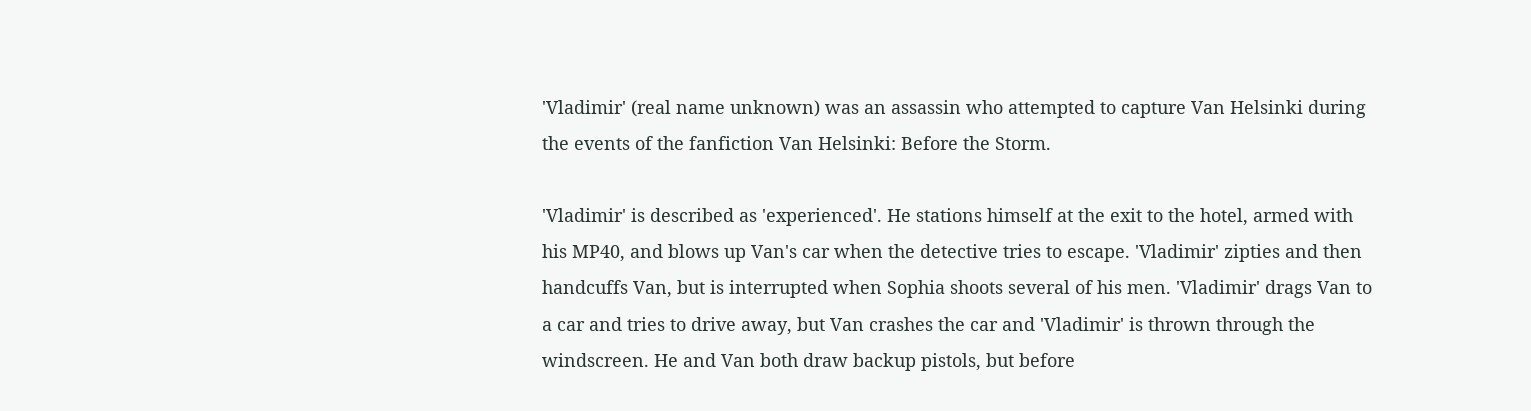'Vladimir' (real name unknown) was an assassin who attempted to capture Van Helsinki during the events of the fanfiction Van Helsinki: Before the Storm.

'Vladimir' is described as 'experienced'. He stations himself at the exit to the hotel, armed with his MP40, and blows up Van's car when the detective tries to escape. 'Vladimir' zipties and then handcuffs Van, but is interrupted when Sophia shoots several of his men. 'Vladimir' drags Van to a car and tries to drive away, but Van crashes the car and 'Vladimir' is thrown through the windscreen. He and Van both draw backup pistols, but before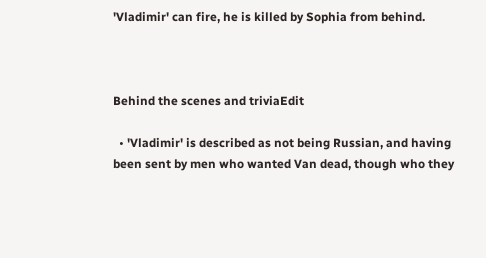'Vladimir' can fire, he is killed by Sophia from behind.



Behind the scenes and triviaEdit

  • 'Vladimir' is described as not being Russian, and having been sent by men who wanted Van dead, though who they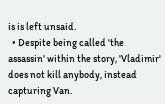is is left unsaid.
  • Despite being called 'the assassin' within the story, 'Vladimir' does not kill anybody, instead capturing Van.